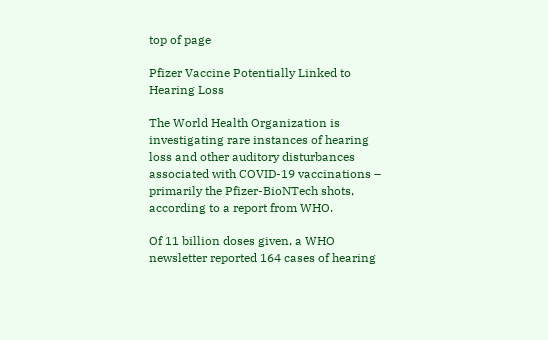top of page

Pfizer Vaccine Potentially Linked to Hearing Loss

The World Health Organization is investigating rare instances of hearing loss and other auditory disturbances associated with COVID-19 vaccinations – primarily the Pfizer-BioNTech shots, according to a report from WHO.

Of 11 billion doses given, a WHO newsletter reported 164 cases of hearing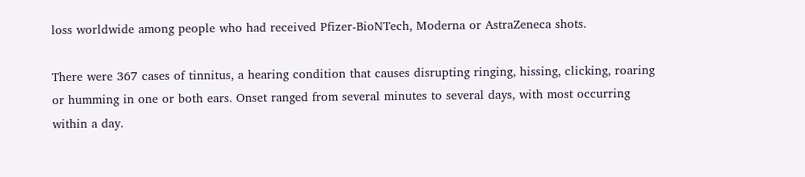loss worldwide among people who had received Pfizer-BioNTech, Moderna or AstraZeneca shots.

There were 367 cases of tinnitus, a hearing condition that causes disrupting ringing, hissing, clicking, roaring or humming in one or both ears. Onset ranged from several minutes to several days, with most occurring within a day.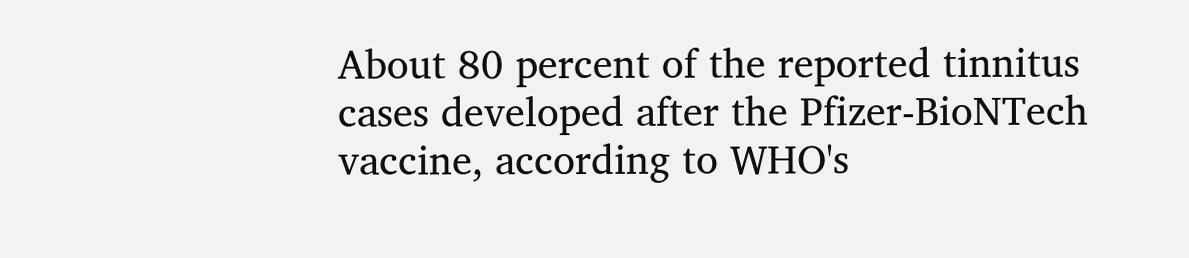About 80 percent of the reported tinnitus cases developed after the Pfizer-BioNTech vaccine, according to WHO's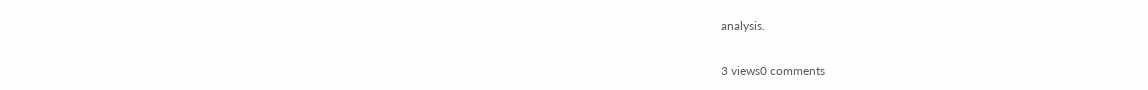analysis.

3 views0 comments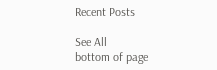Recent Posts

See All
bottom of page